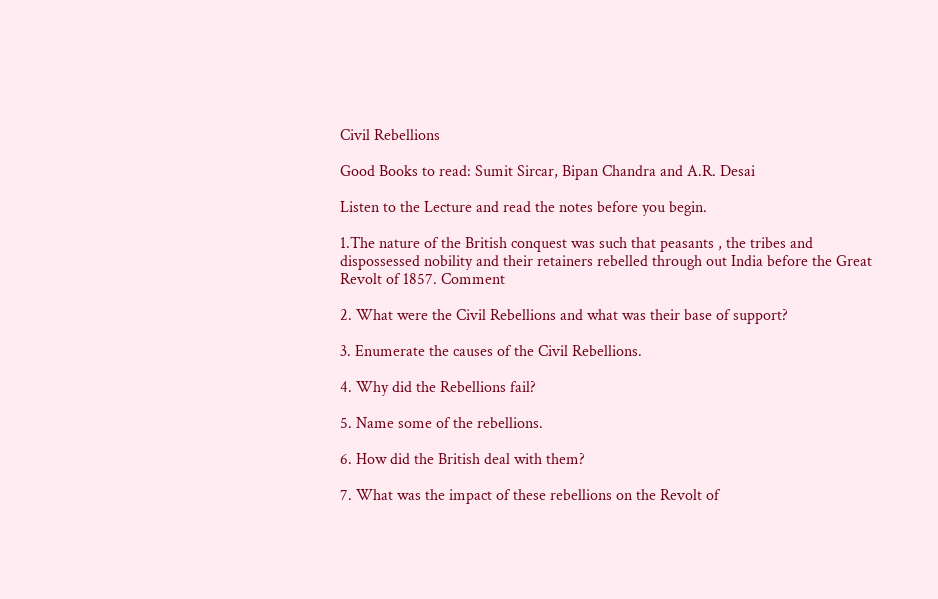Civil Rebellions

Good Books to read: Sumit Sircar, Bipan Chandra and A.R. Desai

Listen to the Lecture and read the notes before you begin.

1.The nature of the British conquest was such that peasants , the tribes and dispossessed nobility and their retainers rebelled through out India before the Great Revolt of 1857. Comment

2. What were the Civil Rebellions and what was their base of support?

3. Enumerate the causes of the Civil Rebellions.

4. Why did the Rebellions fail?

5. Name some of the rebellions.

6. How did the British deal with them?

7. What was the impact of these rebellions on the Revolt of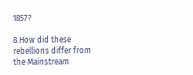1857?

8.How did these rebellions differ from the Mainstream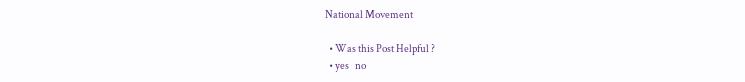National Movement

  • Was this Post Helpful ?
  • yes   no